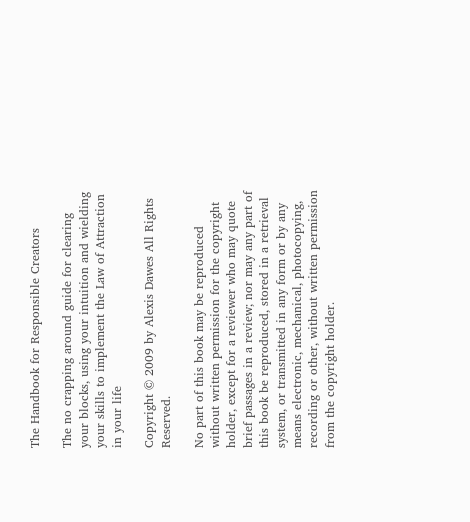The Handbook for Responsible Creators

The no crapping around guide for clearing your blocks, using your intuition and wielding your skills to implement the Law of Attraction in your life

Copyright © 2009 by Alexis Dawes All Rights Reserved.

No part of this book may be reproduced without written permission for the copyright holder, except for a reviewer who may quote brief passages in a review; nor may any part of this book be reproduced, stored in a retrieval system, or transmitted in any form or by any means electronic, mechanical, photocopying, recording or other, without written permission from the copyright holder.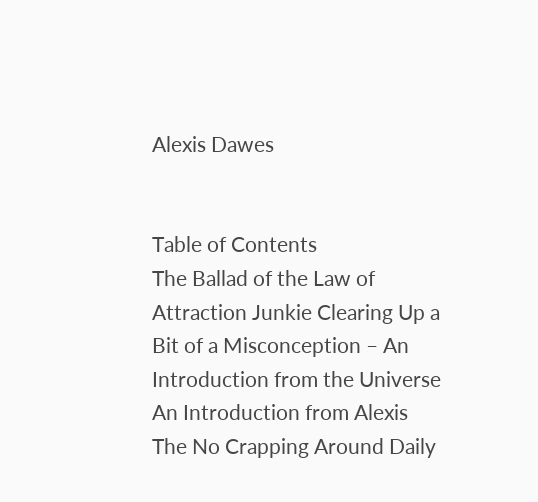Alexis Dawes


Table of Contents
The Ballad of the Law of Attraction Junkie Clearing Up a Bit of a Misconception – An Introduction from the Universe An Introduction from Alexis The No Crapping Around Daily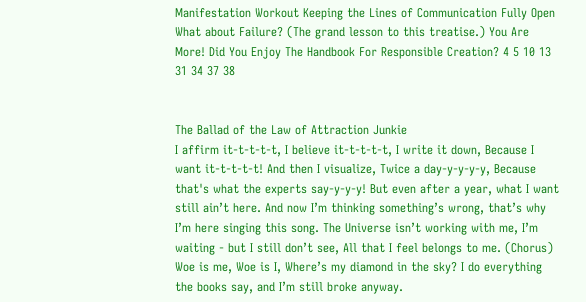Manifestation Workout Keeping the Lines of Communication Fully Open What about Failure? (The grand lesson to this treatise.) You Are More! Did You Enjoy The Handbook For Responsible Creation? 4 5 10 13 31 34 37 38


The Ballad of the Law of Attraction Junkie
I affirm it-t-t-t-t, I believe it-t-t-t-t, I write it down, Because I want it-t-t-t-t! And then I visualize, Twice a day-y-y-y-y, Because that's what the experts say-y-y-y! But even after a year, what I want still ain’t here. And now I’m thinking something’s wrong, that’s why I’m here singing this song. The Universe isn’t working with me, I’m waiting - but I still don’t see, All that I feel belongs to me. (Chorus) Woe is me, Woe is I, Where’s my diamond in the sky? I do everything the books say, and I’m still broke anyway.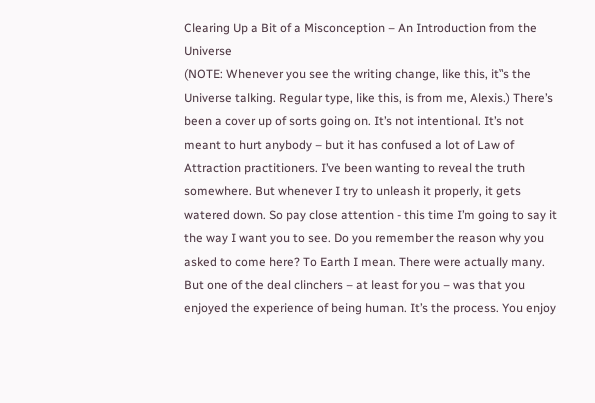Clearing Up a Bit of a Misconception – An Introduction from the Universe
(NOTE: Whenever you see the writing change, like this, it‟s the Universe talking. Regular type, like this, is from me, Alexis.) There’s been a cover up of sorts going on. It’s not intentional. It’s not meant to hurt anybody – but it has confused a lot of Law of Attraction practitioners. I’ve been wanting to reveal the truth somewhere. But whenever I try to unleash it properly, it gets watered down. So pay close attention - this time I’m going to say it the way I want you to see. Do you remember the reason why you asked to come here? To Earth I mean. There were actually many. But one of the deal clinchers – at least for you – was that you enjoyed the experience of being human. It’s the process. You enjoy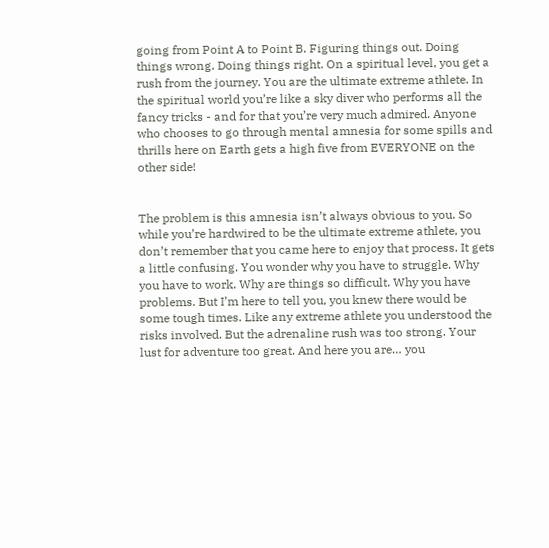going from Point A to Point B. Figuring things out. Doing things wrong. Doing things right. On a spiritual level, you get a rush from the journey. You are the ultimate extreme athlete. In the spiritual world you’re like a sky diver who performs all the fancy tricks - and for that you’re very much admired. Anyone who chooses to go through mental amnesia for some spills and thrills here on Earth gets a high five from EVERYONE on the other side!


The problem is this amnesia isn’t always obvious to you. So while you’re hardwired to be the ultimate extreme athlete, you don’t remember that you came here to enjoy that process. It gets a little confusing. You wonder why you have to struggle. Why you have to work. Why are things so difficult. Why you have problems. But I’m here to tell you, you knew there would be some tough times. Like any extreme athlete you understood the risks involved. But the adrenaline rush was too strong. Your lust for adventure too great. And here you are… you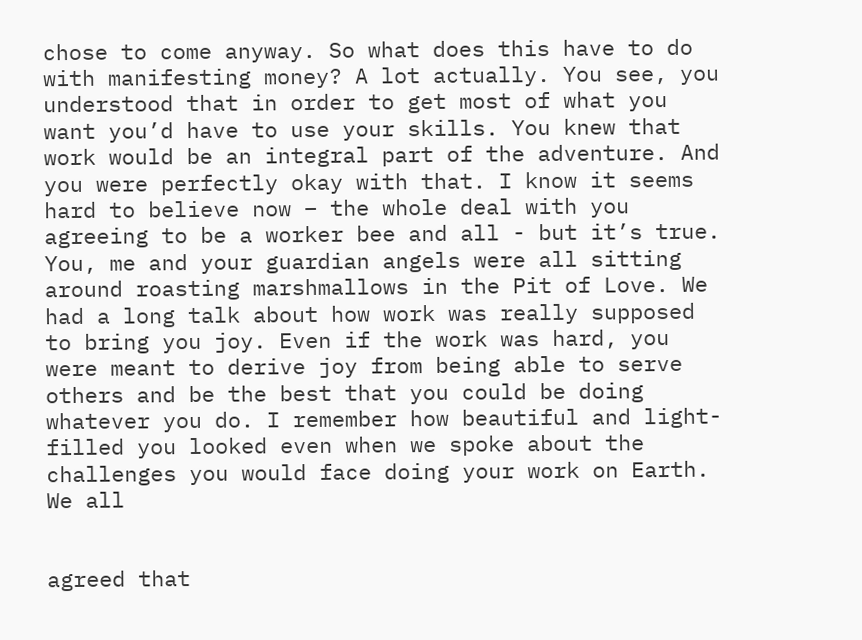chose to come anyway. So what does this have to do with manifesting money? A lot actually. You see, you understood that in order to get most of what you want you’d have to use your skills. You knew that work would be an integral part of the adventure. And you were perfectly okay with that. I know it seems hard to believe now – the whole deal with you agreeing to be a worker bee and all - but it’s true. You, me and your guardian angels were all sitting around roasting marshmallows in the Pit of Love. We had a long talk about how work was really supposed to bring you joy. Even if the work was hard, you were meant to derive joy from being able to serve others and be the best that you could be doing whatever you do. I remember how beautiful and light-filled you looked even when we spoke about the challenges you would face doing your work on Earth. We all


agreed that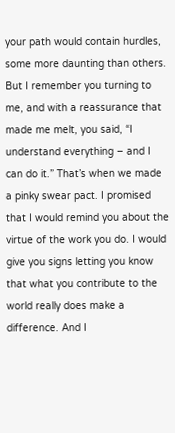your path would contain hurdles, some more daunting than others. But I remember you turning to me, and with a reassurance that made me melt, you said, “I understand everything – and I can do it.” That’s when we made a pinky swear pact. I promised that I would remind you about the virtue of the work you do. I would give you signs letting you know that what you contribute to the world really does make a difference. And I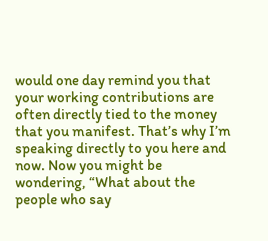would one day remind you that your working contributions are often directly tied to the money that you manifest. That’s why I’m speaking directly to you here and now. Now you might be wondering, “What about the people who say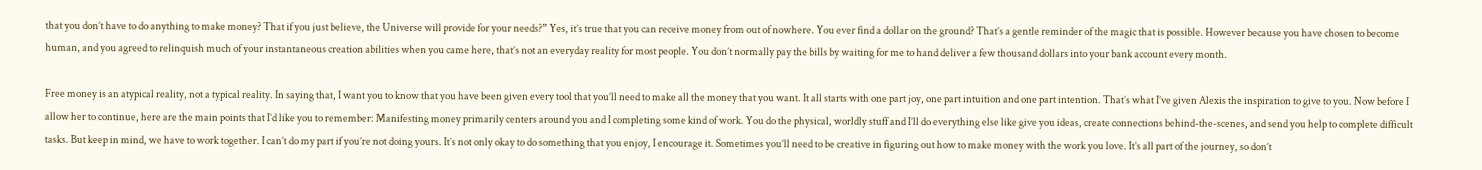that you don’t have to do anything to make money? That if you just believe, the Universe will provide for your needs?” Yes, it’s true that you can receive money from out of nowhere. You ever find a dollar on the ground? That’s a gentle reminder of the magic that is possible. However because you have chosen to become human, and you agreed to relinquish much of your instantaneous creation abilities when you came here, that’s not an everyday reality for most people. You don’t normally pay the bills by waiting for me to hand deliver a few thousand dollars into your bank account every month.

Free money is an atypical reality, not a typical reality. In saying that, I want you to know that you have been given every tool that you’ll need to make all the money that you want. It all starts with one part joy, one part intuition and one part intention. That’s what I’ve given Alexis the inspiration to give to you. Now before I allow her to continue, here are the main points that I’d like you to remember: Manifesting money primarily centers around you and I completing some kind of work. You do the physical, worldly stuff and I’ll do everything else like give you ideas, create connections behind-the-scenes, and send you help to complete difficult tasks. But keep in mind, we have to work together. I can’t do my part if you’re not doing yours. It’s not only okay to do something that you enjoy, I encourage it. Sometimes you’ll need to be creative in figuring out how to make money with the work you love. It’s all part of the journey, so don’t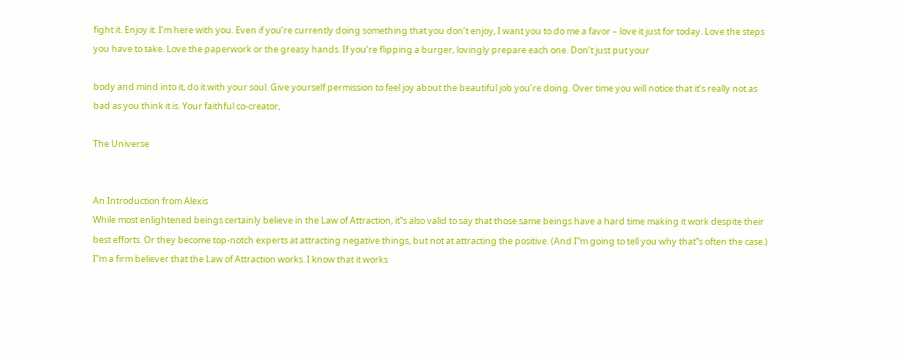fight it. Enjoy it. I’m here with you. Even if you’re currently doing something that you don’t enjoy, I want you to do me a favor – love it just for today. Love the steps you have to take. Love the paperwork or the greasy hands. If you’re flipping a burger, lovingly prepare each one. Don’t just put your

body and mind into it, do it with your soul. Give yourself permission to feel joy about the beautiful job you’re doing. Over time you will notice that it’s really not as bad as you think it is. Your faithful co-creator,

The Universe


An Introduction from Alexis
While most enlightened beings certainly believe in the Law of Attraction, it‟s also valid to say that those same beings have a hard time making it work despite their best efforts. Or they become top-notch experts at attracting negative things, but not at attracting the positive. (And I‟m going to tell you why that‟s often the case.) I‟m a firm believer that the Law of Attraction works. I know that it works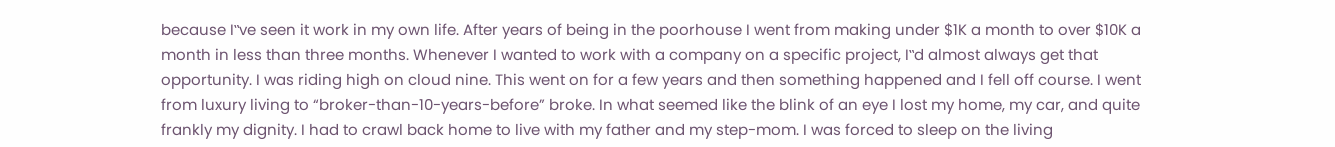because I‟ve seen it work in my own life. After years of being in the poorhouse I went from making under $1K a month to over $10K a month in less than three months. Whenever I wanted to work with a company on a specific project, I‟d almost always get that opportunity. I was riding high on cloud nine. This went on for a few years and then something happened and I fell off course. I went from luxury living to “broker-than-10-years-before” broke. In what seemed like the blink of an eye I lost my home, my car, and quite frankly my dignity. I had to crawl back home to live with my father and my step-mom. I was forced to sleep on the living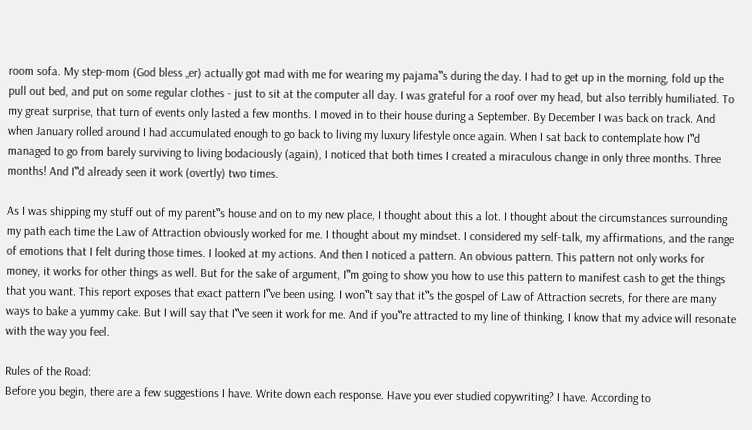room sofa. My step-mom (God bless „er) actually got mad with me for wearing my pajama‟s during the day. I had to get up in the morning, fold up the pull out bed, and put on some regular clothes - just to sit at the computer all day. I was grateful for a roof over my head, but also terribly humiliated. To my great surprise, that turn of events only lasted a few months. I moved in to their house during a September. By December I was back on track. And when January rolled around I had accumulated enough to go back to living my luxury lifestyle once again. When I sat back to contemplate how I‟d managed to go from barely surviving to living bodaciously (again), I noticed that both times I created a miraculous change in only three months. Three months! And I‟d already seen it work (overtly) two times.

As I was shipping my stuff out of my parent‟s house and on to my new place, I thought about this a lot. I thought about the circumstances surrounding my path each time the Law of Attraction obviously worked for me. I thought about my mindset. I considered my self-talk, my affirmations, and the range of emotions that I felt during those times. I looked at my actions. And then I noticed a pattern. An obvious pattern. This pattern not only works for money, it works for other things as well. But for the sake of argument, I‟m going to show you how to use this pattern to manifest cash to get the things that you want. This report exposes that exact pattern I‟ve been using. I won‟t say that it‟s the gospel of Law of Attraction secrets, for there are many ways to bake a yummy cake. But I will say that I‟ve seen it work for me. And if you‟re attracted to my line of thinking, I know that my advice will resonate with the way you feel.

Rules of the Road:
Before you begin, there are a few suggestions I have. Write down each response. Have you ever studied copywriting? I have. According to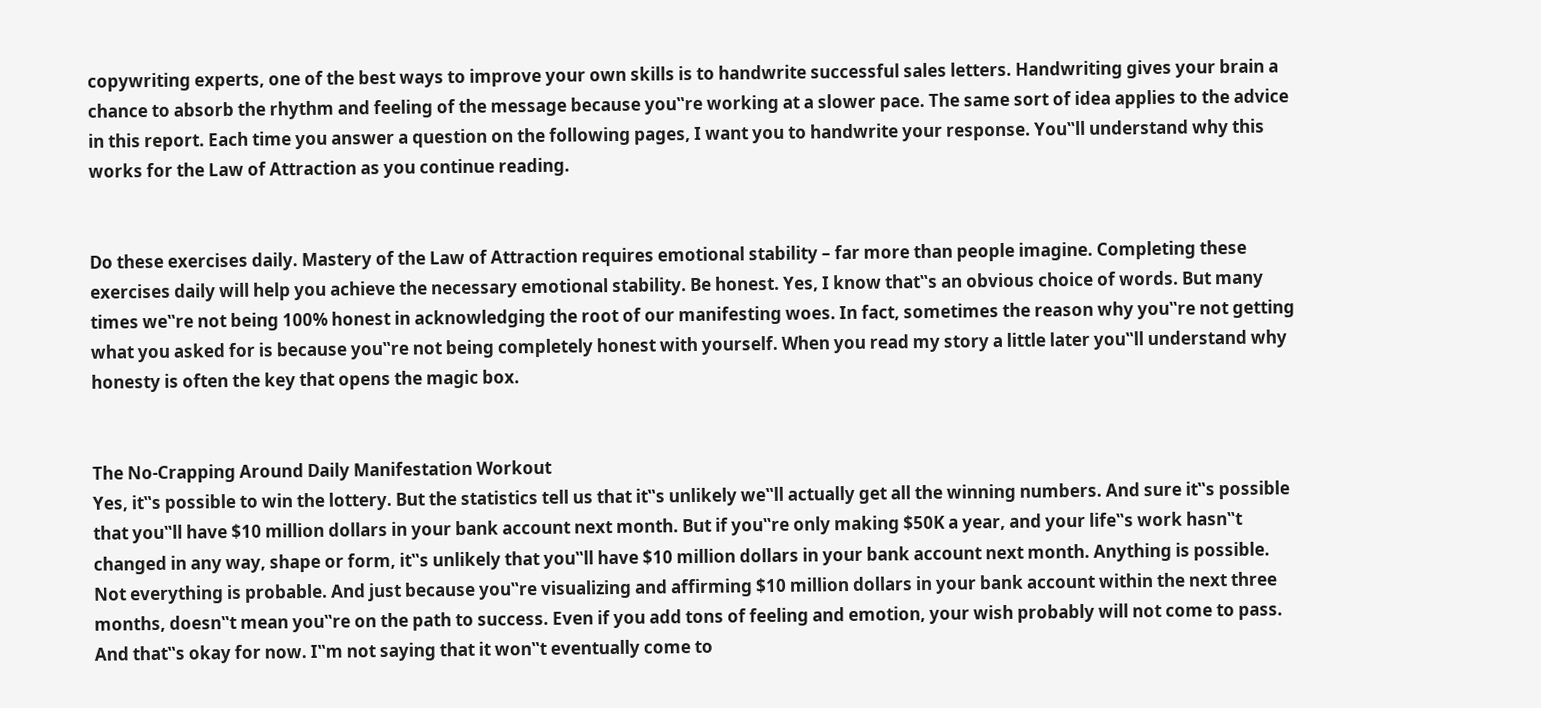copywriting experts, one of the best ways to improve your own skills is to handwrite successful sales letters. Handwriting gives your brain a chance to absorb the rhythm and feeling of the message because you‟re working at a slower pace. The same sort of idea applies to the advice in this report. Each time you answer a question on the following pages, I want you to handwrite your response. You‟ll understand why this works for the Law of Attraction as you continue reading.


Do these exercises daily. Mastery of the Law of Attraction requires emotional stability – far more than people imagine. Completing these exercises daily will help you achieve the necessary emotional stability. Be honest. Yes, I know that‟s an obvious choice of words. But many times we‟re not being 100% honest in acknowledging the root of our manifesting woes. In fact, sometimes the reason why you‟re not getting what you asked for is because you‟re not being completely honest with yourself. When you read my story a little later you‟ll understand why honesty is often the key that opens the magic box.


The No-Crapping Around Daily Manifestation Workout
Yes, it‟s possible to win the lottery. But the statistics tell us that it‟s unlikely we‟ll actually get all the winning numbers. And sure it‟s possible that you‟ll have $10 million dollars in your bank account next month. But if you‟re only making $50K a year, and your life‟s work hasn‟t changed in any way, shape or form, it‟s unlikely that you‟ll have $10 million dollars in your bank account next month. Anything is possible. Not everything is probable. And just because you‟re visualizing and affirming $10 million dollars in your bank account within the next three months, doesn‟t mean you‟re on the path to success. Even if you add tons of feeling and emotion, your wish probably will not come to pass. And that‟s okay for now. I‟m not saying that it won‟t eventually come to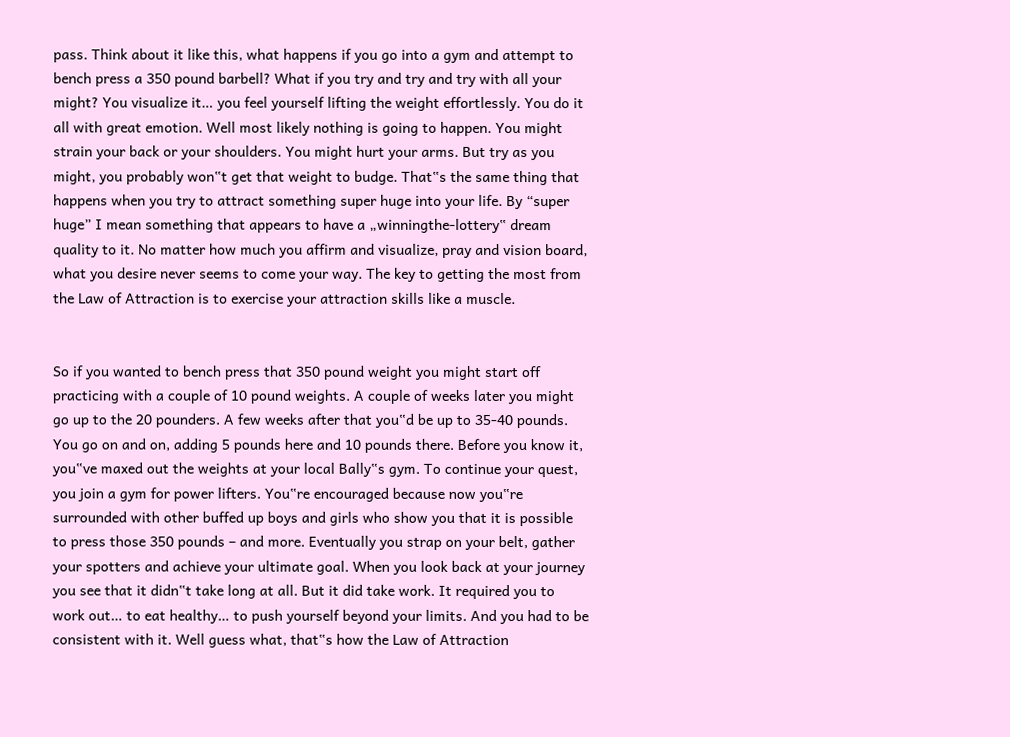pass. Think about it like this, what happens if you go into a gym and attempt to bench press a 350 pound barbell? What if you try and try and try with all your might? You visualize it… you feel yourself lifting the weight effortlessly. You do it all with great emotion. Well most likely nothing is going to happen. You might strain your back or your shoulders. You might hurt your arms. But try as you might, you probably won‟t get that weight to budge. That‟s the same thing that happens when you try to attract something super huge into your life. By “super huge” I mean something that appears to have a „winningthe-lottery‟ dream quality to it. No matter how much you affirm and visualize, pray and vision board, what you desire never seems to come your way. The key to getting the most from the Law of Attraction is to exercise your attraction skills like a muscle.


So if you wanted to bench press that 350 pound weight you might start off practicing with a couple of 10 pound weights. A couple of weeks later you might go up to the 20 pounders. A few weeks after that you‟d be up to 35-40 pounds. You go on and on, adding 5 pounds here and 10 pounds there. Before you know it, you‟ve maxed out the weights at your local Bally‟s gym. To continue your quest, you join a gym for power lifters. You‟re encouraged because now you‟re surrounded with other buffed up boys and girls who show you that it is possible to press those 350 pounds – and more. Eventually you strap on your belt, gather your spotters and achieve your ultimate goal. When you look back at your journey you see that it didn‟t take long at all. But it did take work. It required you to work out… to eat healthy… to push yourself beyond your limits. And you had to be consistent with it. Well guess what, that‟s how the Law of Attraction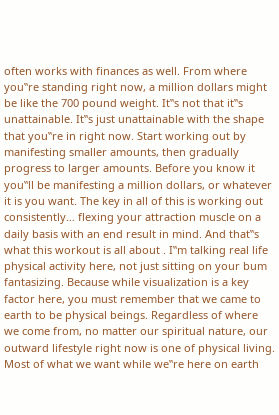often works with finances as well. From where you‟re standing right now, a million dollars might be like the 700 pound weight. It‟s not that it‟s unattainable. It‟s just unattainable with the shape that you‟re in right now. Start working out by manifesting smaller amounts, then gradually progress to larger amounts. Before you know it you‟ll be manifesting a million dollars, or whatever it is you want. The key in all of this is working out consistently… flexing your attraction muscle on a daily basis with an end result in mind. And that‟s what this workout is all about . I‟m talking real life physical activity here, not just sitting on your bum fantasizing. Because while visualization is a key factor here, you must remember that we came to earth to be physical beings. Regardless of where we come from, no matter our spiritual nature, our outward lifestyle right now is one of physical living. Most of what we want while we‟re here on earth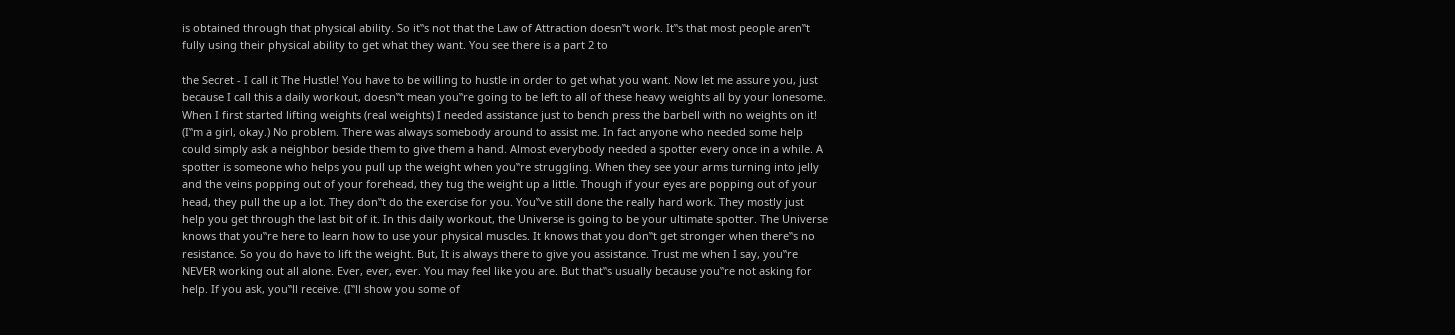is obtained through that physical ability. So it‟s not that the Law of Attraction doesn‟t work. It‟s that most people aren‟t fully using their physical ability to get what they want. You see there is a part 2 to

the Secret - I call it The Hustle! You have to be willing to hustle in order to get what you want. Now let me assure you, just because I call this a daily workout, doesn‟t mean you‟re going to be left to all of these heavy weights all by your lonesome. When I first started lifting weights (real weights) I needed assistance just to bench press the barbell with no weights on it! (I‟m a girl, okay.) No problem. There was always somebody around to assist me. In fact anyone who needed some help could simply ask a neighbor beside them to give them a hand. Almost everybody needed a spotter every once in a while. A spotter is someone who helps you pull up the weight when you‟re struggling. When they see your arms turning into jelly and the veins popping out of your forehead, they tug the weight up a little. Though if your eyes are popping out of your head, they pull the up a lot. They don‟t do the exercise for you. You‟ve still done the really hard work. They mostly just help you get through the last bit of it. In this daily workout, the Universe is going to be your ultimate spotter. The Universe knows that you‟re here to learn how to use your physical muscles. It knows that you don‟t get stronger when there‟s no resistance. So you do have to lift the weight. But, It is always there to give you assistance. Trust me when I say, you‟re NEVER working out all alone. Ever, ever, ever. You may feel like you are. But that‟s usually because you‟re not asking for help. If you ask, you‟ll receive. (I‟ll show you some of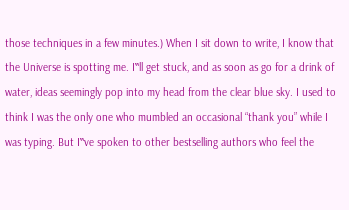those techniques in a few minutes.) When I sit down to write, I know that the Universe is spotting me. I‟ll get stuck, and as soon as go for a drink of water, ideas seemingly pop into my head from the clear blue sky. I used to think I was the only one who mumbled an occasional “thank you” while I was typing. But I‟ve spoken to other bestselling authors who feel the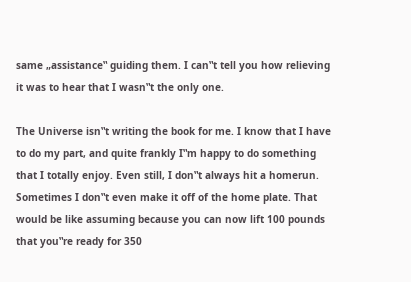same „assistance‟ guiding them. I can‟t tell you how relieving it was to hear that I wasn‟t the only one.

The Universe isn‟t writing the book for me. I know that I have to do my part, and quite frankly I‟m happy to do something that I totally enjoy. Even still, I don‟t always hit a homerun. Sometimes I don‟t even make it off of the home plate. That would be like assuming because you can now lift 100 pounds that you‟re ready for 350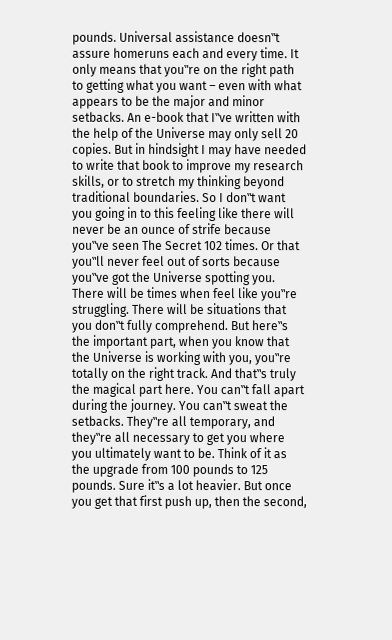pounds. Universal assistance doesn‟t assure homeruns each and every time. It only means that you‟re on the right path to getting what you want – even with what appears to be the major and minor setbacks. An e-book that I‟ve written with the help of the Universe may only sell 20 copies. But in hindsight I may have needed to write that book to improve my research skills, or to stretch my thinking beyond traditional boundaries. So I don‟t want you going in to this feeling like there will never be an ounce of strife because you‟ve seen The Secret 102 times. Or that you‟ll never feel out of sorts because you‟ve got the Universe spotting you. There will be times when feel like you‟re struggling. There will be situations that you don‟t fully comprehend. But here‟s the important part, when you know that the Universe is working with you, you‟re totally on the right track. And that‟s truly the magical part here. You can‟t fall apart during the journey. You can‟t sweat the setbacks. They‟re all temporary, and they‟re all necessary to get you where you ultimately want to be. Think of it as the upgrade from 100 pounds to 125 pounds. Sure it‟s a lot heavier. But once you get that first push up, then the second,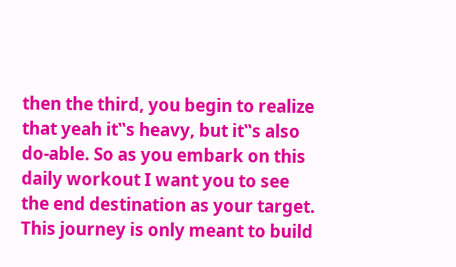then the third, you begin to realize that yeah it‟s heavy, but it‟s also do-able. So as you embark on this daily workout I want you to see the end destination as your target. This journey is only meant to build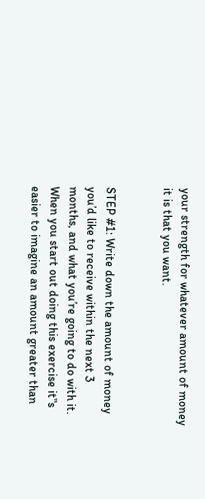your strength for whatever amount of money it is that you want.


STEP #1: Write down the amount of money you’d like to receive within the next 3 months, and what you’re going to do with it. When you start out doing this exercise it‟s easier to imagine an amount greater than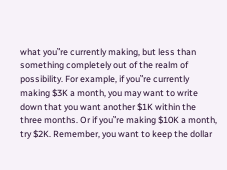what you‟re currently making, but less than something completely out of the realm of possibility. For example, if you‟re currently making $3K a month, you may want to write down that you want another $1K within the three months. Or if you‟re making $10K a month, try $2K. Remember, you want to keep the dollar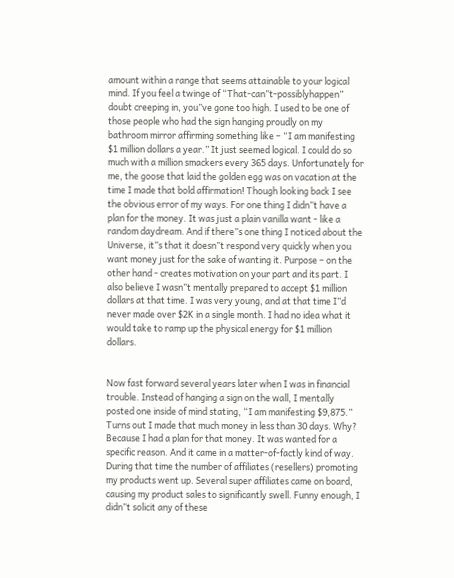amount within a range that seems attainable to your logical mind. If you feel a twinge of “That-can‟t-possiblyhappen” doubt creeping in, you‟ve gone too high. I used to be one of those people who had the sign hanging proudly on my bathroom mirror affirming something like – “I am manifesting $1 million dollars a year.” It just seemed logical. I could do so much with a million smackers every 365 days. Unfortunately for me, the goose that laid the golden egg was on vacation at the time I made that bold affirmation! Though looking back I see the obvious error of my ways. For one thing I didn‟t have a plan for the money. It was just a plain vanilla want - like a random daydream. And if there‟s one thing I noticed about the Universe, it‟s that it doesn‟t respond very quickly when you want money just for the sake of wanting it. Purpose – on the other hand - creates motivation on your part and its part. I also believe I wasn‟t mentally prepared to accept $1 million dollars at that time. I was very young, and at that time I‟d never made over $2K in a single month. I had no idea what it would take to ramp up the physical energy for $1 million dollars.


Now fast forward several years later when I was in financial trouble. Instead of hanging a sign on the wall, I mentally posted one inside of mind stating, “I am manifesting $9,875.” Turns out I made that much money in less than 30 days. Why? Because I had a plan for that money. It was wanted for a specific reason. And it came in a matter-of-factly kind of way. During that time the number of affiliates (resellers) promoting my products went up. Several super affiliates came on board, causing my product sales to significantly swell. Funny enough, I didn‟t solicit any of these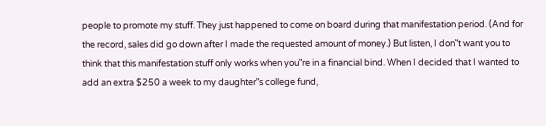people to promote my stuff. They just happened to come on board during that manifestation period. (And for the record, sales did go down after I made the requested amount of money.) But listen, I don‟t want you to think that this manifestation stuff only works when you‟re in a financial bind. When I decided that I wanted to add an extra $250 a week to my daughter‟s college fund,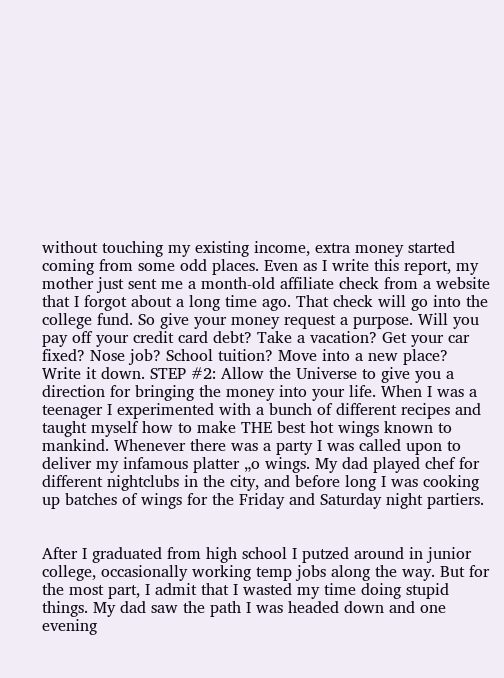without touching my existing income, extra money started coming from some odd places. Even as I write this report, my mother just sent me a month-old affiliate check from a website that I forgot about a long time ago. That check will go into the college fund. So give your money request a purpose. Will you pay off your credit card debt? Take a vacation? Get your car fixed? Nose job? School tuition? Move into a new place? Write it down. STEP #2: Allow the Universe to give you a direction for bringing the money into your life. When I was a teenager I experimented with a bunch of different recipes and taught myself how to make THE best hot wings known to mankind. Whenever there was a party I was called upon to deliver my infamous platter „o wings. My dad played chef for different nightclubs in the city, and before long I was cooking up batches of wings for the Friday and Saturday night partiers.


After I graduated from high school I putzed around in junior college, occasionally working temp jobs along the way. But for the most part, I admit that I wasted my time doing stupid things. My dad saw the path I was headed down and one evening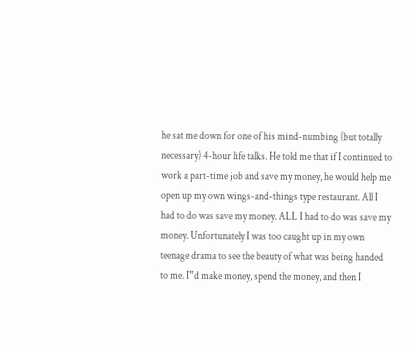he sat me down for one of his mind-numbing (but totally necessary) 4-hour life talks. He told me that if I continued to work a part-time job and save my money, he would help me open up my own wings-and-things type restaurant. All I had to do was save my money. ALL I had to do was save my money. Unfortunately I was too caught up in my own teenage drama to see the beauty of what was being handed to me. I‟d make money, spend the money, and then I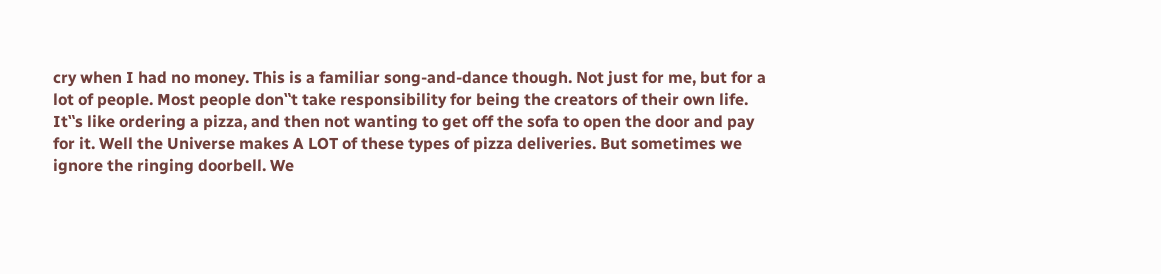cry when I had no money. This is a familiar song-and-dance though. Not just for me, but for a lot of people. Most people don‟t take responsibility for being the creators of their own life. It‟s like ordering a pizza, and then not wanting to get off the sofa to open the door and pay for it. Well the Universe makes A LOT of these types of pizza deliveries. But sometimes we ignore the ringing doorbell. We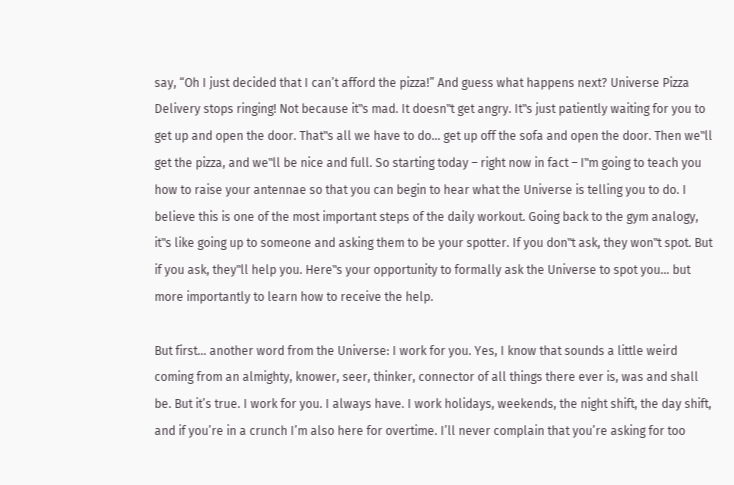say, “Oh I just decided that I can’t afford the pizza!” And guess what happens next? Universe Pizza Delivery stops ringing! Not because it‟s mad. It doesn‟t get angry. It‟s just patiently waiting for you to get up and open the door. That‟s all we have to do… get up off the sofa and open the door. Then we‟ll get the pizza, and we‟ll be nice and full. So starting today – right now in fact – I‟m going to teach you how to raise your antennae so that you can begin to hear what the Universe is telling you to do. I believe this is one of the most important steps of the daily workout. Going back to the gym analogy, it‟s like going up to someone and asking them to be your spotter. If you don‟t ask, they won‟t spot. But if you ask, they‟ll help you. Here‟s your opportunity to formally ask the Universe to spot you… but more importantly to learn how to receive the help.

But first… another word from the Universe: I work for you. Yes, I know that sounds a little weird coming from an almighty, knower, seer, thinker, connector of all things there ever is, was and shall be. But it’s true. I work for you. I always have. I work holidays, weekends, the night shift, the day shift, and if you’re in a crunch I’m also here for overtime. I’ll never complain that you’re asking for too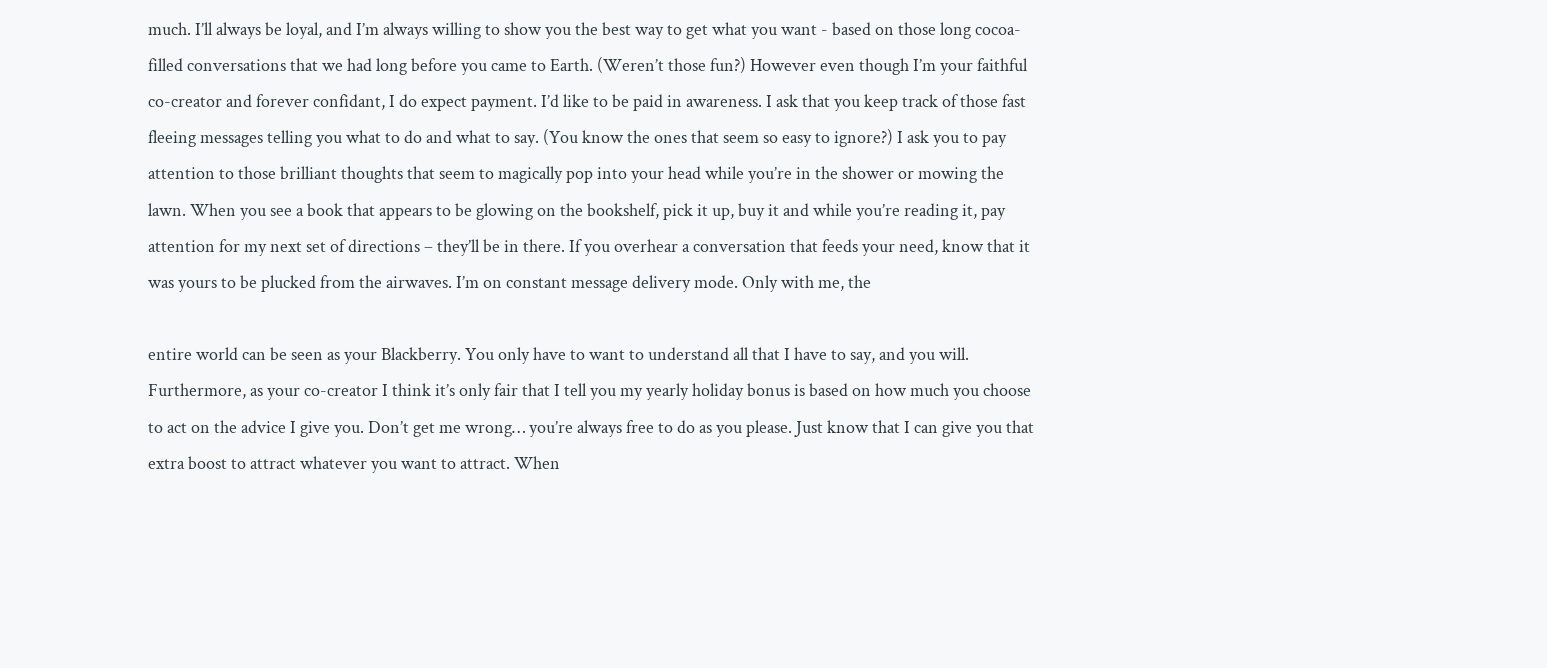much. I’ll always be loyal, and I’m always willing to show you the best way to get what you want - based on those long cocoa-filled conversations that we had long before you came to Earth. (Weren’t those fun?) However even though I’m your faithful co-creator and forever confidant, I do expect payment. I’d like to be paid in awareness. I ask that you keep track of those fast fleeing messages telling you what to do and what to say. (You know the ones that seem so easy to ignore?) I ask you to pay attention to those brilliant thoughts that seem to magically pop into your head while you’re in the shower or mowing the lawn. When you see a book that appears to be glowing on the bookshelf, pick it up, buy it and while you’re reading it, pay attention for my next set of directions – they’ll be in there. If you overhear a conversation that feeds your need, know that it was yours to be plucked from the airwaves. I’m on constant message delivery mode. Only with me, the

entire world can be seen as your Blackberry. You only have to want to understand all that I have to say, and you will. Furthermore, as your co-creator I think it’s only fair that I tell you my yearly holiday bonus is based on how much you choose to act on the advice I give you. Don’t get me wrong… you’re always free to do as you please. Just know that I can give you that extra boost to attract whatever you want to attract. When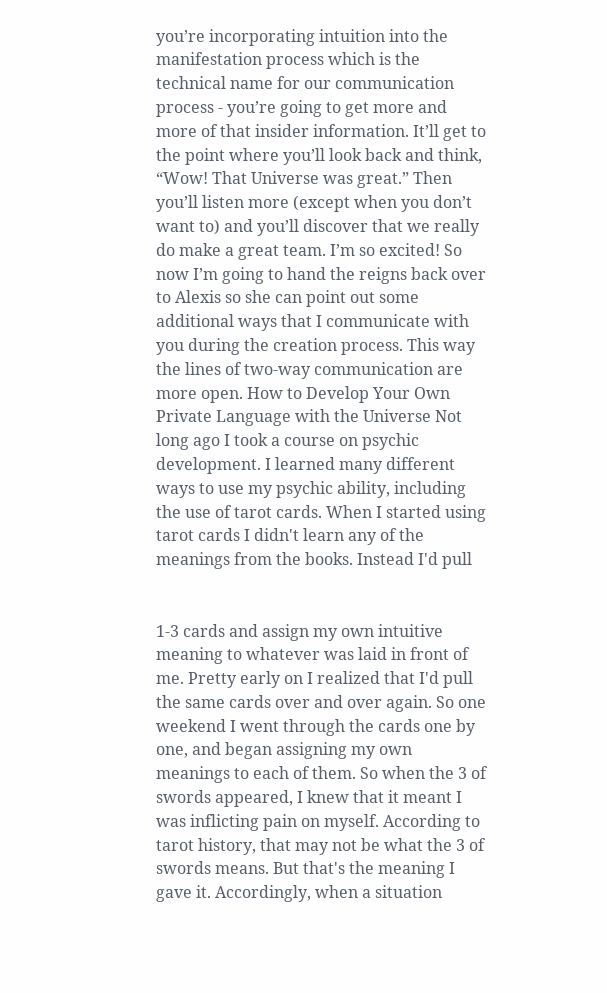you’re incorporating intuition into the manifestation process which is the technical name for our communication process - you’re going to get more and more of that insider information. It’ll get to the point where you’ll look back and think, “Wow! That Universe was great.” Then you’ll listen more (except when you don’t want to) and you’ll discover that we really do make a great team. I’m so excited! So now I’m going to hand the reigns back over to Alexis so she can point out some additional ways that I communicate with you during the creation process. This way the lines of two-way communication are more open. How to Develop Your Own Private Language with the Universe Not long ago I took a course on psychic development. I learned many different ways to use my psychic ability, including the use of tarot cards. When I started using tarot cards I didn't learn any of the meanings from the books. Instead I'd pull


1-3 cards and assign my own intuitive meaning to whatever was laid in front of me. Pretty early on I realized that I'd pull the same cards over and over again. So one weekend I went through the cards one by one, and began assigning my own meanings to each of them. So when the 3 of swords appeared, I knew that it meant I was inflicting pain on myself. According to tarot history, that may not be what the 3 of swords means. But that's the meaning I gave it. Accordingly, when a situation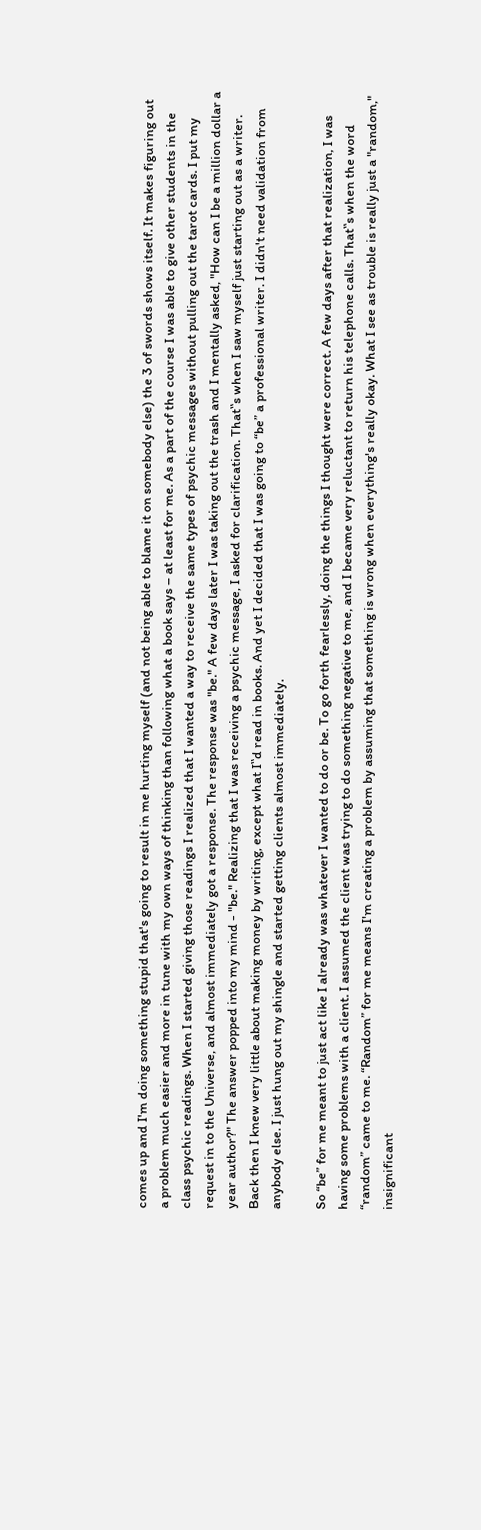comes up and I'm doing something stupid that's going to result in me hurting myself (and not being able to blame it on somebody else) the 3 of swords shows itself. It makes figuring out a problem much easier and more in tune with my own ways of thinking than following what a book says – at least for me. As a part of the course I was able to give other students in the class psychic readings. When I started giving those readings I realized that I wanted a way to receive the same types of psychic messages without pulling out the tarot cards. I put my request in to the Universe, and almost immediately got a response. The response was "be." A few days later I was taking out the trash and I mentally asked, "How can I be a million dollar a year author?" The answer popped into my mind - "be." Realizing that I was receiving a psychic message, I asked for clarification. That‟s when I saw myself just starting out as a writer. Back then I knew very little about making money by writing, except what I‟d read in books. And yet I decided that I was going to “be” a professional writer. I didn't need validation from anybody else. I just hung out my shingle and started getting clients almost immediately.

So “be” for me meant to just act like I already was whatever I wanted to do or be. To go forth fearlessly, doing the things I thought were correct. A few days after that realization, I was having some problems with a client. I assumed the client was trying to do something negative to me, and I became very reluctant to return his telephone calls. That‟s when the word “random” came to me. “Random” for me means I'm creating a problem by assuming that something is wrong when everything's really okay. What I see as trouble is really just a "random," insignificant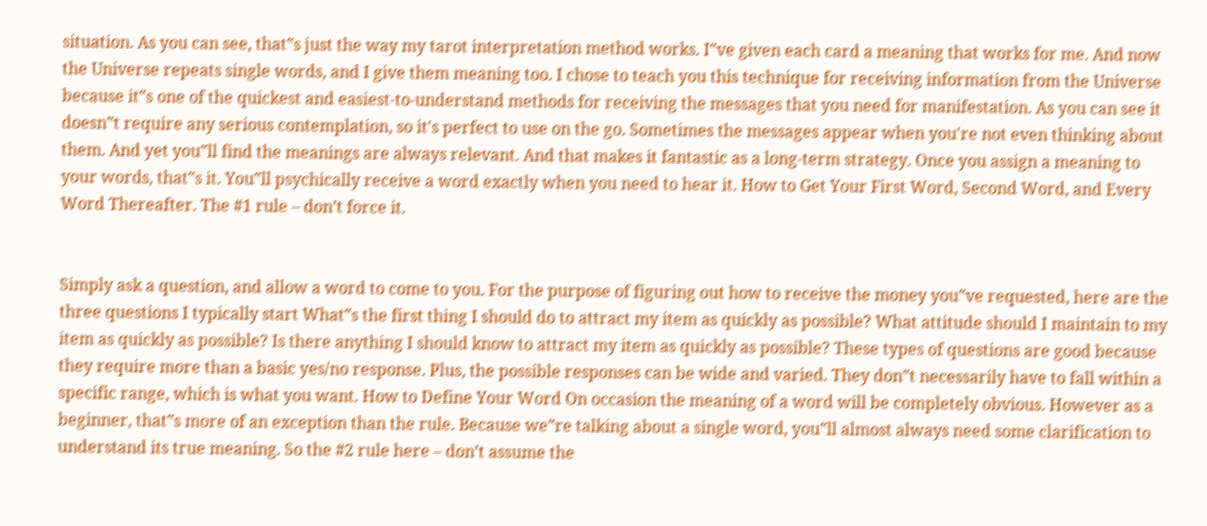situation. As you can see, that‟s just the way my tarot interpretation method works. I‟ve given each card a meaning that works for me. And now the Universe repeats single words, and I give them meaning too. I chose to teach you this technique for receiving information from the Universe because it‟s one of the quickest and easiest-to-understand methods for receiving the messages that you need for manifestation. As you can see it doesn‟t require any serious contemplation, so it's perfect to use on the go. Sometimes the messages appear when you're not even thinking about them. And yet you‟ll find the meanings are always relevant. And that makes it fantastic as a long-term strategy. Once you assign a meaning to your words, that‟s it. You‟ll psychically receive a word exactly when you need to hear it. How to Get Your First Word, Second Word, and Every Word Thereafter. The #1 rule – don’t force it.


Simply ask a question, and allow a word to come to you. For the purpose of figuring out how to receive the money you‟ve requested, here are the three questions I typically start What‟s the first thing I should do to attract my item as quickly as possible? What attitude should I maintain to my item as quickly as possible? Is there anything I should know to attract my item as quickly as possible? These types of questions are good because they require more than a basic yes/no response. Plus, the possible responses can be wide and varied. They don‟t necessarily have to fall within a specific range, which is what you want. How to Define Your Word On occasion the meaning of a word will be completely obvious. However as a beginner, that‟s more of an exception than the rule. Because we‟re talking about a single word, you‟ll almost always need some clarification to understand its true meaning. So the #2 rule here – don’t assume the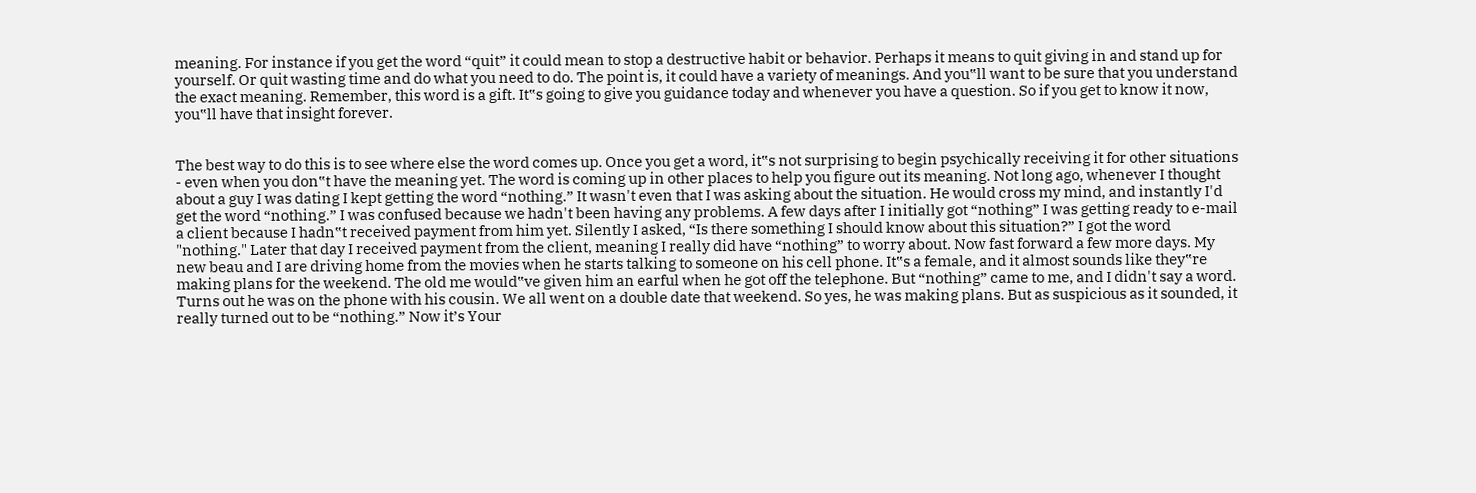meaning. For instance if you get the word “quit” it could mean to stop a destructive habit or behavior. Perhaps it means to quit giving in and stand up for yourself. Or quit wasting time and do what you need to do. The point is, it could have a variety of meanings. And you‟ll want to be sure that you understand the exact meaning. Remember, this word is a gift. It‟s going to give you guidance today and whenever you have a question. So if you get to know it now, you‟ll have that insight forever.


The best way to do this is to see where else the word comes up. Once you get a word, it‟s not surprising to begin psychically receiving it for other situations - even when you don‟t have the meaning yet. The word is coming up in other places to help you figure out its meaning. Not long ago, whenever I thought about a guy I was dating I kept getting the word “nothing.” It wasn't even that I was asking about the situation. He would cross my mind, and instantly I'd get the word “nothing.” I was confused because we hadn't been having any problems. A few days after I initially got “nothing” I was getting ready to e-mail a client because I hadn‟t received payment from him yet. Silently I asked, “Is there something I should know about this situation?” I got the word "nothing." Later that day I received payment from the client, meaning I really did have “nothing” to worry about. Now fast forward a few more days. My new beau and I are driving home from the movies when he starts talking to someone on his cell phone. It‟s a female, and it almost sounds like they‟re making plans for the weekend. The old me would‟ve given him an earful when he got off the telephone. But “nothing” came to me, and I didn't say a word. Turns out he was on the phone with his cousin. We all went on a double date that weekend. So yes, he was making plans. But as suspicious as it sounded, it really turned out to be “nothing.” Now it’s Your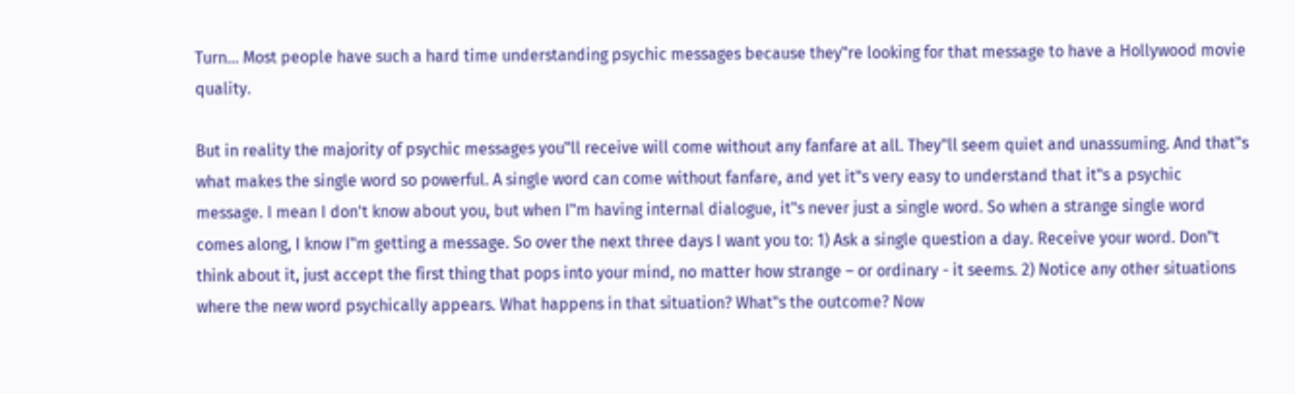Turn… Most people have such a hard time understanding psychic messages because they‟re looking for that message to have a Hollywood movie quality.

But in reality the majority of psychic messages you‟ll receive will come without any fanfare at all. They‟ll seem quiet and unassuming. And that‟s what makes the single word so powerful. A single word can come without fanfare, and yet it‟s very easy to understand that it‟s a psychic message. I mean I don't know about you, but when I‟m having internal dialogue, it‟s never just a single word. So when a strange single word comes along, I know I‟m getting a message. So over the next three days I want you to: 1) Ask a single question a day. Receive your word. Don‟t think about it, just accept the first thing that pops into your mind, no matter how strange – or ordinary - it seems. 2) Notice any other situations where the new word psychically appears. What happens in that situation? What‟s the outcome? Now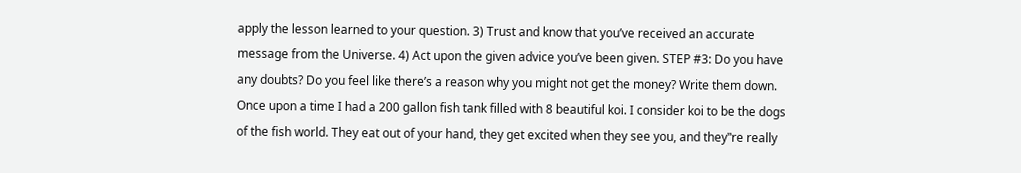apply the lesson learned to your question. 3) Trust and know that you’ve received an accurate message from the Universe. 4) Act upon the given advice you’ve been given. STEP #3: Do you have any doubts? Do you feel like there’s a reason why you might not get the money? Write them down. Once upon a time I had a 200 gallon fish tank filled with 8 beautiful koi. I consider koi to be the dogs of the fish world. They eat out of your hand, they get excited when they see you, and they‟re really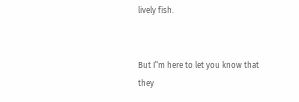lively fish.


But I‟m here to let you know that they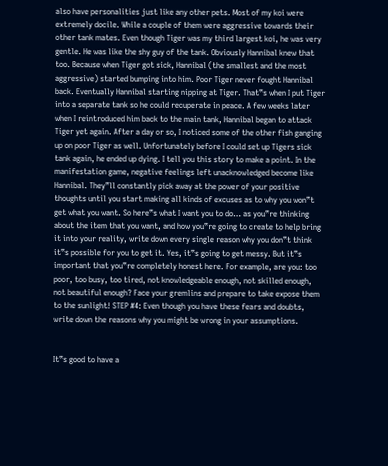also have personalities just like any other pets. Most of my koi were extremely docile. While a couple of them were aggressive towards their other tank mates. Even though Tiger was my third largest koi, he was very gentle. He was like the shy guy of the tank. Obviously Hannibal knew that too. Because when Tiger got sick, Hannibal (the smallest and the most aggressive) started bumping into him. Poor Tiger never fought Hannibal back. Eventually Hannibal starting nipping at Tiger. That‟s when I put Tiger into a separate tank so he could recuperate in peace. A few weeks later when I reintroduced him back to the main tank, Hannibal began to attack Tiger yet again. After a day or so, I noticed some of the other fish ganging up on poor Tiger as well. Unfortunately before I could set up Tigers sick tank again, he ended up dying. I tell you this story to make a point. In the manifestation game, negative feelings left unacknowledged become like Hannibal. They‟ll constantly pick away at the power of your positive thoughts until you start making all kinds of excuses as to why you won‟t get what you want. So here‟s what I want you to do… as you‟re thinking about the item that you want, and how you‟re going to create to help bring it into your reality, write down every single reason why you don‟t think it‟s possible for you to get it. Yes, it‟s going to get messy. But it‟s important that you‟re completely honest here. For example, are you: too poor, too busy, too tired, not knowledgeable enough, not skilled enough, not beautiful enough? Face your gremlins and prepare to take expose them to the sunlight! STEP #4: Even though you have these fears and doubts, write down the reasons why you might be wrong in your assumptions.


It‟s good to have a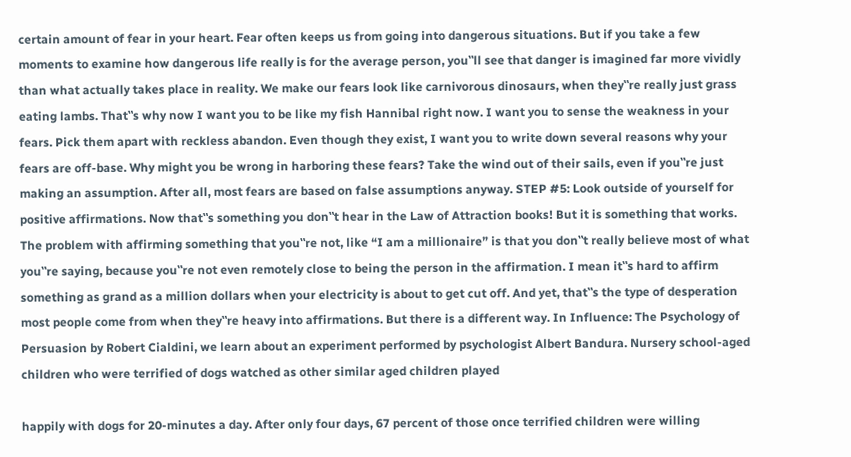certain amount of fear in your heart. Fear often keeps us from going into dangerous situations. But if you take a few moments to examine how dangerous life really is for the average person, you‟ll see that danger is imagined far more vividly than what actually takes place in reality. We make our fears look like carnivorous dinosaurs, when they‟re really just grass eating lambs. That‟s why now I want you to be like my fish Hannibal right now. I want you to sense the weakness in your fears. Pick them apart with reckless abandon. Even though they exist, I want you to write down several reasons why your fears are off-base. Why might you be wrong in harboring these fears? Take the wind out of their sails, even if you‟re just making an assumption. After all, most fears are based on false assumptions anyway. STEP #5: Look outside of yourself for positive affirmations. Now that‟s something you don‟t hear in the Law of Attraction books! But it is something that works. The problem with affirming something that you‟re not, like “I am a millionaire” is that you don‟t really believe most of what you‟re saying, because you‟re not even remotely close to being the person in the affirmation. I mean it‟s hard to affirm something as grand as a million dollars when your electricity is about to get cut off. And yet, that‟s the type of desperation most people come from when they‟re heavy into affirmations. But there is a different way. In Influence: The Psychology of Persuasion by Robert Cialdini, we learn about an experiment performed by psychologist Albert Bandura. Nursery school-aged children who were terrified of dogs watched as other similar aged children played

happily with dogs for 20-minutes a day. After only four days, 67 percent of those once terrified children were willing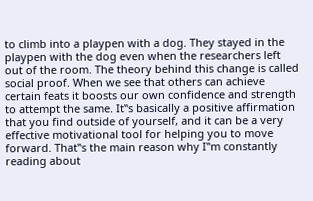to climb into a playpen with a dog. They stayed in the playpen with the dog even when the researchers left out of the room. The theory behind this change is called social proof. When we see that others can achieve certain feats it boosts our own confidence and strength to attempt the same. It‟s basically a positive affirmation that you find outside of yourself, and it can be a very effective motivational tool for helping you to move forward. That‟s the main reason why I‟m constantly reading about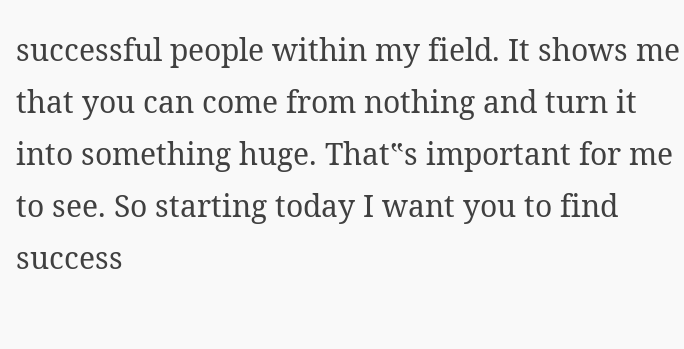successful people within my field. It shows me that you can come from nothing and turn it into something huge. That‟s important for me to see. So starting today I want you to find success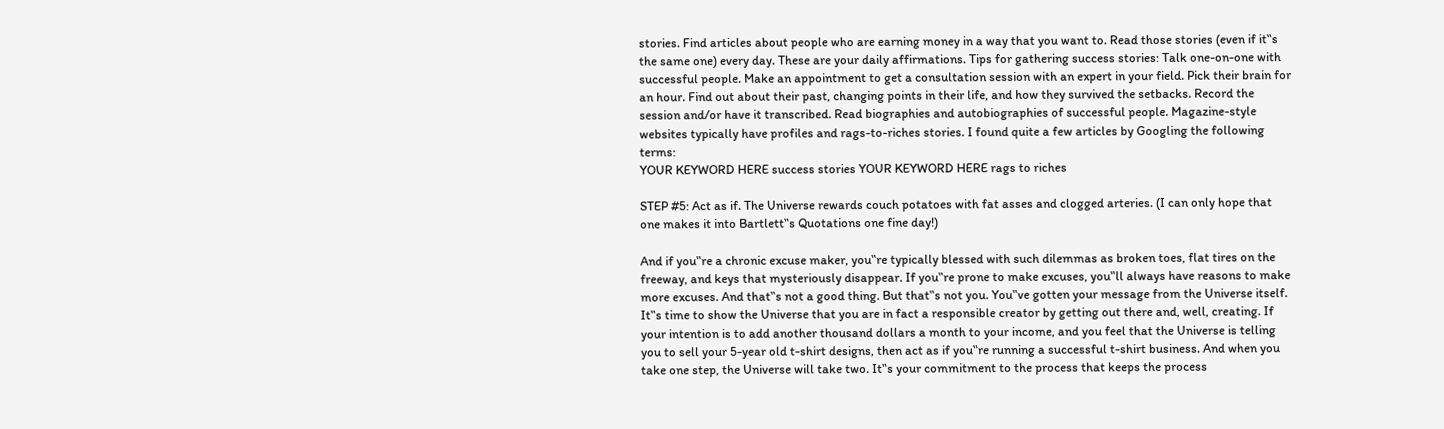stories. Find articles about people who are earning money in a way that you want to. Read those stories (even if it‟s the same one) every day. These are your daily affirmations. Tips for gathering success stories: Talk one-on-one with successful people. Make an appointment to get a consultation session with an expert in your field. Pick their brain for an hour. Find out about their past, changing points in their life, and how they survived the setbacks. Record the session and/or have it transcribed. Read biographies and autobiographies of successful people. Magazine-style websites typically have profiles and rags-to-riches stories. I found quite a few articles by Googling the following terms:
YOUR KEYWORD HERE success stories YOUR KEYWORD HERE rags to riches

STEP #5: Act as if. The Universe rewards couch potatoes with fat asses and clogged arteries. (I can only hope that one makes it into Bartlett‟s Quotations one fine day!)

And if you‟re a chronic excuse maker, you‟re typically blessed with such dilemmas as broken toes, flat tires on the freeway, and keys that mysteriously disappear. If you‟re prone to make excuses, you‟ll always have reasons to make more excuses. And that‟s not a good thing. But that‟s not you. You‟ve gotten your message from the Universe itself. It‟s time to show the Universe that you are in fact a responsible creator by getting out there and, well, creating. If your intention is to add another thousand dollars a month to your income, and you feel that the Universe is telling you to sell your 5-year old t-shirt designs, then act as if you‟re running a successful t-shirt business. And when you take one step, the Universe will take two. It‟s your commitment to the process that keeps the process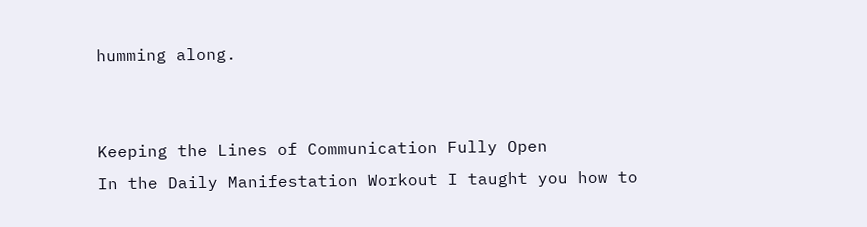humming along.


Keeping the Lines of Communication Fully Open
In the Daily Manifestation Workout I taught you how to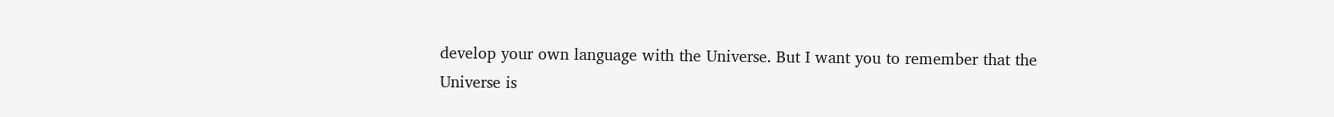develop your own language with the Universe. But I want you to remember that the Universe is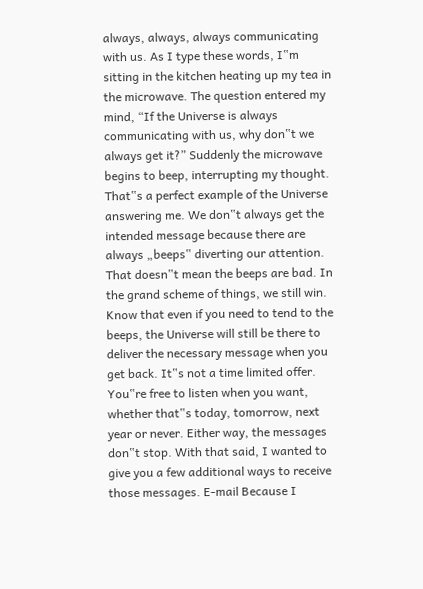always, always, always communicating with us. As I type these words, I‟m sitting in the kitchen heating up my tea in the microwave. The question entered my mind, “If the Universe is always communicating with us, why don‟t we always get it?” Suddenly the microwave begins to beep, interrupting my thought. That‟s a perfect example of the Universe answering me. We don‟t always get the intended message because there are always „beeps‟ diverting our attention. That doesn‟t mean the beeps are bad. In the grand scheme of things, we still win. Know that even if you need to tend to the beeps, the Universe will still be there to deliver the necessary message when you get back. It‟s not a time limited offer. You‟re free to listen when you want, whether that‟s today, tomorrow, next year or never. Either way, the messages don‟t stop. With that said, I wanted to give you a few additional ways to receive those messages. E-mail Because I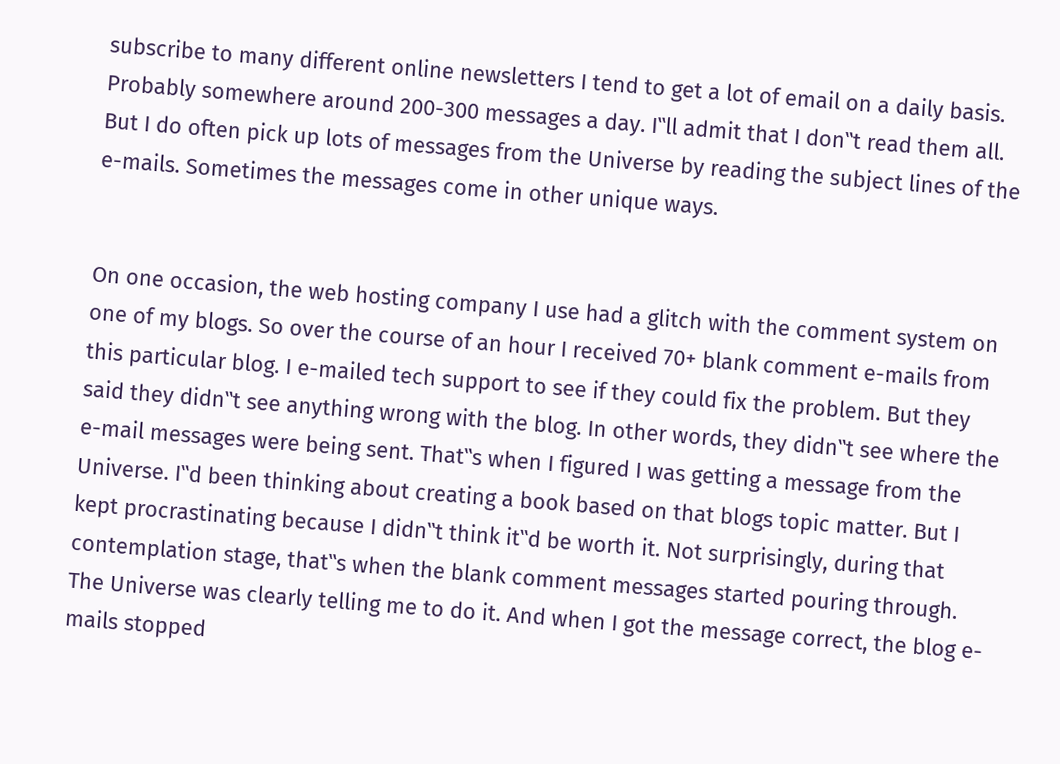subscribe to many different online newsletters I tend to get a lot of email on a daily basis. Probably somewhere around 200-300 messages a day. I‟ll admit that I don‟t read them all. But I do often pick up lots of messages from the Universe by reading the subject lines of the e-mails. Sometimes the messages come in other unique ways.


On one occasion, the web hosting company I use had a glitch with the comment system on one of my blogs. So over the course of an hour I received 70+ blank comment e-mails from this particular blog. I e-mailed tech support to see if they could fix the problem. But they said they didn‟t see anything wrong with the blog. In other words, they didn‟t see where the e-mail messages were being sent. That‟s when I figured I was getting a message from the Universe. I‟d been thinking about creating a book based on that blogs topic matter. But I kept procrastinating because I didn‟t think it‟d be worth it. Not surprisingly, during that contemplation stage, that‟s when the blank comment messages started pouring through. The Universe was clearly telling me to do it. And when I got the message correct, the blog e-mails stopped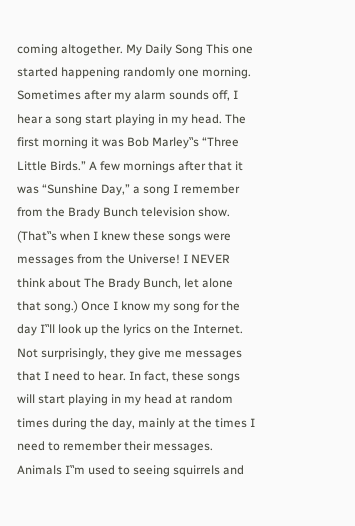coming altogether. My Daily Song This one started happening randomly one morning. Sometimes after my alarm sounds off, I hear a song start playing in my head. The first morning it was Bob Marley‟s “Three Little Birds.” A few mornings after that it was “Sunshine Day,” a song I remember from the Brady Bunch television show. (That‟s when I knew these songs were messages from the Universe! I NEVER think about The Brady Bunch, let alone that song.) Once I know my song for the day I‟ll look up the lyrics on the Internet. Not surprisingly, they give me messages that I need to hear. In fact, these songs will start playing in my head at random times during the day, mainly at the times I need to remember their messages. Animals I‟m used to seeing squirrels and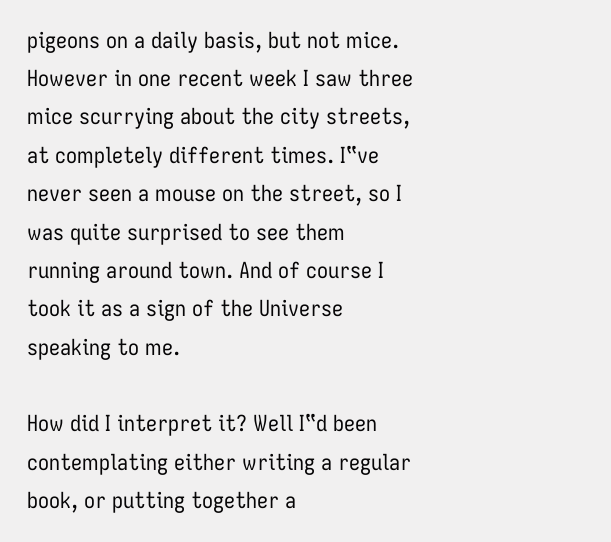pigeons on a daily basis, but not mice. However in one recent week I saw three mice scurrying about the city streets, at completely different times. I‟ve never seen a mouse on the street, so I was quite surprised to see them running around town. And of course I took it as a sign of the Universe speaking to me.

How did I interpret it? Well I‟d been contemplating either writing a regular book, or putting together a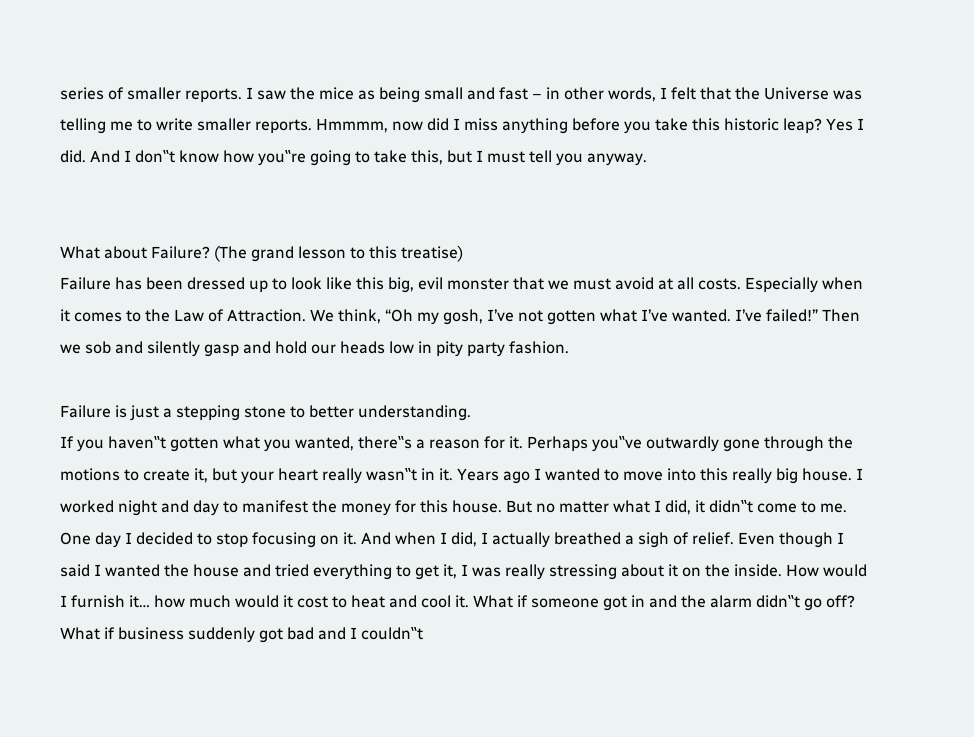series of smaller reports. I saw the mice as being small and fast – in other words, I felt that the Universe was telling me to write smaller reports. Hmmmm, now did I miss anything before you take this historic leap? Yes I did. And I don‟t know how you‟re going to take this, but I must tell you anyway.


What about Failure? (The grand lesson to this treatise)
Failure has been dressed up to look like this big, evil monster that we must avoid at all costs. Especially when it comes to the Law of Attraction. We think, “Oh my gosh, I’ve not gotten what I’ve wanted. I’ve failed!” Then we sob and silently gasp and hold our heads low in pity party fashion.

Failure is just a stepping stone to better understanding.
If you haven‟t gotten what you wanted, there‟s a reason for it. Perhaps you‟ve outwardly gone through the motions to create it, but your heart really wasn‟t in it. Years ago I wanted to move into this really big house. I worked night and day to manifest the money for this house. But no matter what I did, it didn‟t come to me. One day I decided to stop focusing on it. And when I did, I actually breathed a sigh of relief. Even though I said I wanted the house and tried everything to get it, I was really stressing about it on the inside. How would I furnish it… how much would it cost to heat and cool it. What if someone got in and the alarm didn‟t go off? What if business suddenly got bad and I couldn‟t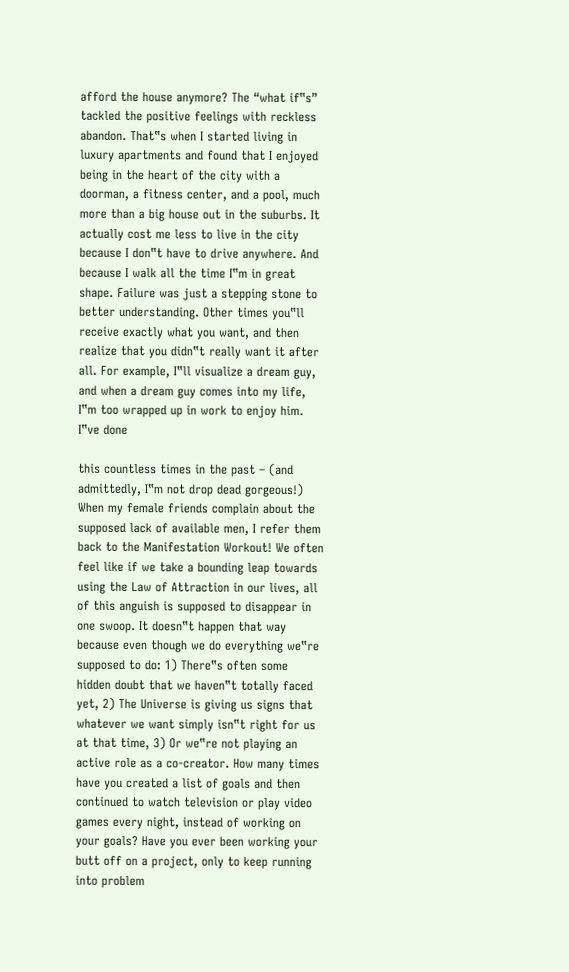afford the house anymore? The “what if‟s” tackled the positive feelings with reckless abandon. That‟s when I started living in luxury apartments and found that I enjoyed being in the heart of the city with a doorman, a fitness center, and a pool, much more than a big house out in the suburbs. It actually cost me less to live in the city because I don‟t have to drive anywhere. And because I walk all the time I‟m in great shape. Failure was just a stepping stone to better understanding. Other times you‟ll receive exactly what you want, and then realize that you didn‟t really want it after all. For example, I‟ll visualize a dream guy, and when a dream guy comes into my life, I‟m too wrapped up in work to enjoy him. I‟ve done

this countless times in the past – (and admittedly, I‟m not drop dead gorgeous!) When my female friends complain about the supposed lack of available men, I refer them back to the Manifestation Workout! We often feel like if we take a bounding leap towards using the Law of Attraction in our lives, all of this anguish is supposed to disappear in one swoop. It doesn‟t happen that way because even though we do everything we‟re supposed to do: 1) There‟s often some hidden doubt that we haven‟t totally faced yet, 2) The Universe is giving us signs that whatever we want simply isn‟t right for us at that time, 3) Or we‟re not playing an active role as a co-creator. How many times have you created a list of goals and then continued to watch television or play video games every night, instead of working on your goals? Have you ever been working your butt off on a project, only to keep running into problem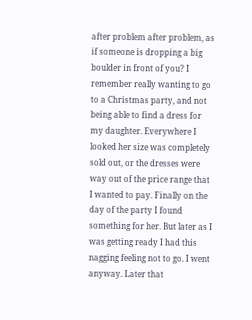after problem after problem, as if someone is dropping a big boulder in front of you? I remember really wanting to go to a Christmas party, and not being able to find a dress for my daughter. Everywhere I looked her size was completely sold out, or the dresses were way out of the price range that I wanted to pay. Finally on the day of the party I found something for her. But later as I was getting ready I had this nagging feeling not to go. I went anyway. Later that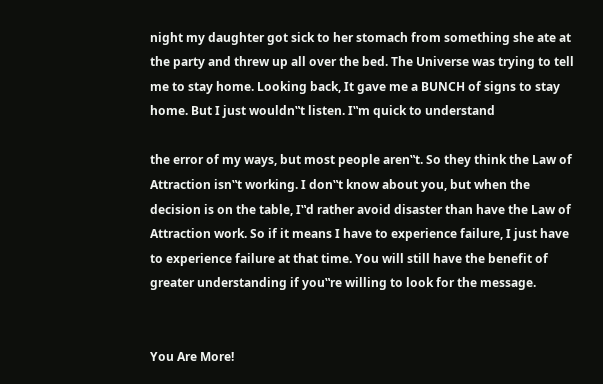night my daughter got sick to her stomach from something she ate at the party and threw up all over the bed. The Universe was trying to tell me to stay home. Looking back, It gave me a BUNCH of signs to stay home. But I just wouldn‟t listen. I‟m quick to understand

the error of my ways, but most people aren‟t. So they think the Law of Attraction isn‟t working. I don‟t know about you, but when the decision is on the table, I‟d rather avoid disaster than have the Law of Attraction work. So if it means I have to experience failure, I just have to experience failure at that time. You will still have the benefit of greater understanding if you‟re willing to look for the message.


You Are More!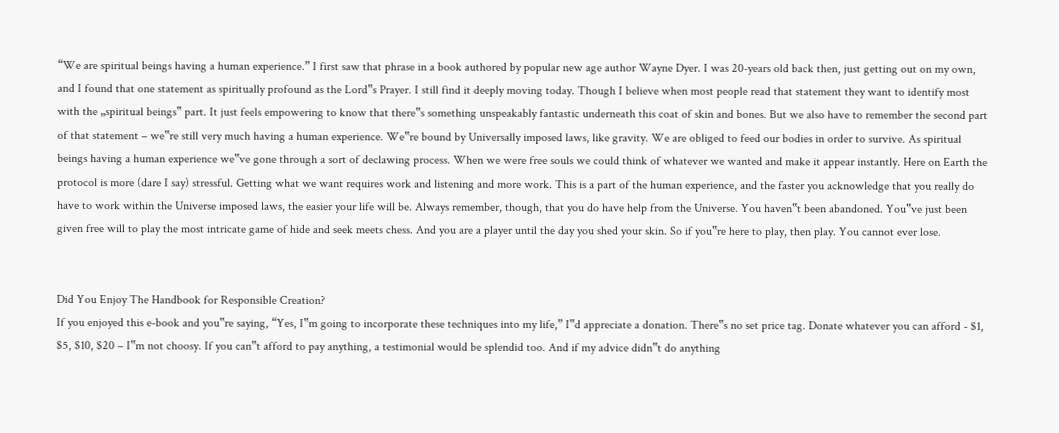“We are spiritual beings having a human experience.” I first saw that phrase in a book authored by popular new age author Wayne Dyer. I was 20-years old back then, just getting out on my own, and I found that one statement as spiritually profound as the Lord‟s Prayer. I still find it deeply moving today. Though I believe when most people read that statement they want to identify most with the „spiritual beings‟ part. It just feels empowering to know that there‟s something unspeakably fantastic underneath this coat of skin and bones. But we also have to remember the second part of that statement – we‟re still very much having a human experience. We‟re bound by Universally imposed laws, like gravity. We are obliged to feed our bodies in order to survive. As spiritual beings having a human experience we‟ve gone through a sort of declawing process. When we were free souls we could think of whatever we wanted and make it appear instantly. Here on Earth the protocol is more (dare I say) stressful. Getting what we want requires work and listening and more work. This is a part of the human experience, and the faster you acknowledge that you really do have to work within the Universe imposed laws, the easier your life will be. Always remember, though, that you do have help from the Universe. You haven‟t been abandoned. You‟ve just been given free will to play the most intricate game of hide and seek meets chess. And you are a player until the day you shed your skin. So if you‟re here to play, then play. You cannot ever lose.


Did You Enjoy The Handbook for Responsible Creation?
If you enjoyed this e-book and you‟re saying, “Yes, I‟m going to incorporate these techniques into my life,” I‟d appreciate a donation. There‟s no set price tag. Donate whatever you can afford - $1, $5, $10, $20 – I‟m not choosy. If you can‟t afford to pay anything, a testimonial would be splendid too. And if my advice didn‟t do anything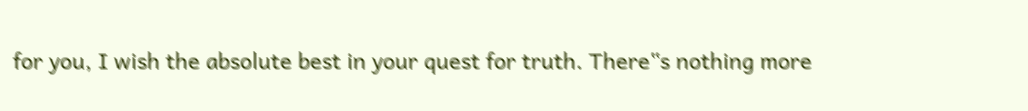for you, I wish the absolute best in your quest for truth. There‟s nothing more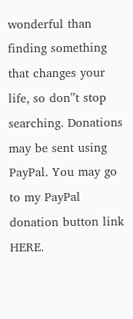wonderful than finding something that changes your life, so don‟t stop searching. Donations may be sent using PayPal. You may go to my PayPal donation button link HERE.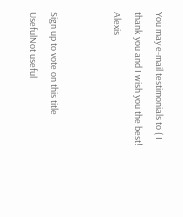You may e-mail testimonials to ( I thank you and I wish you the best! Alexis


Sign up to vote on this title
UsefulNot useful